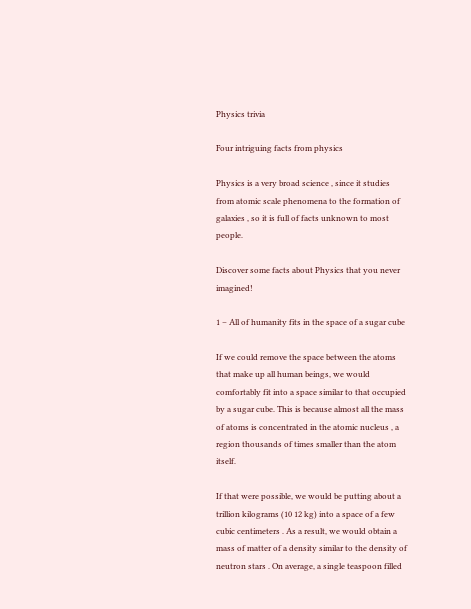Physics trivia

Four intriguing facts from physics

Physics is a very broad science , since it studies from atomic scale phenomena to the formation of galaxies , so it is full of facts unknown to most people.

Discover some facts about Physics that you never imagined!

1 – All of humanity fits in the space of a sugar cube

If we could remove the space between the atoms that make up all human beings, we would comfortably fit into a space similar to that occupied by a sugar cube. This is because almost all the mass of atoms is concentrated in the atomic nucleus , a region thousands of times smaller than the atom itself.

If that were possible, we would be putting about a trillion kilograms (10 12 kg) into a space of a few cubic centimeters . As a result, we would obtain a mass of matter of a density similar to the density of neutron stars . On average, a single teaspoon filled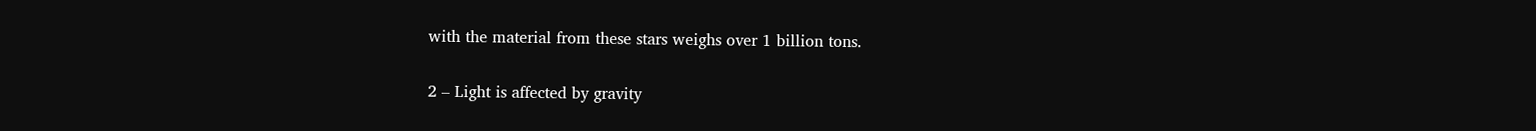with the material from these stars weighs over 1 billion tons.

2 – Light is affected by gravity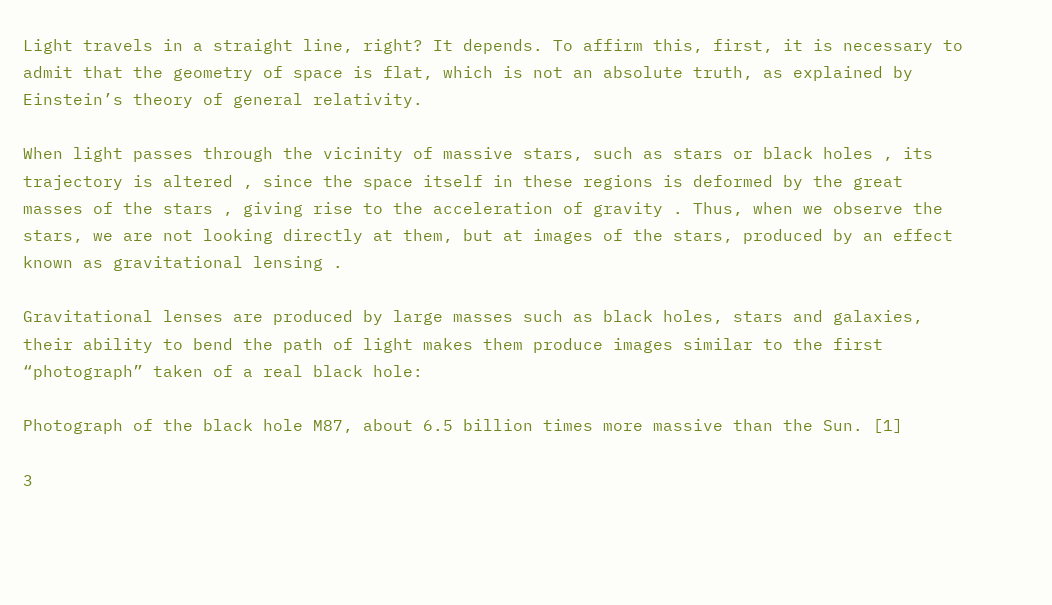Light travels in a straight line, right? It depends. To affirm this, first, it is necessary to admit that the geometry of space is flat, which is not an absolute truth, as explained by Einstein’s theory of general relativity.

When light passes through the vicinity of massive stars, such as stars or black holes , its trajectory is altered , since the space itself in these regions is deformed by the great masses of the stars , giving rise to the acceleration of gravity . Thus, when we observe the stars, we are not looking directly at them, but at images of the stars, produced by an effect known as gravitational lensing .

Gravitational lenses are produced by large masses such as black holes, stars and galaxies, their ability to bend the path of light makes them produce images similar to the first “photograph” taken of a real black hole:

Photograph of the black hole M87, about 6.5 billion times more massive than the Sun. [1]

3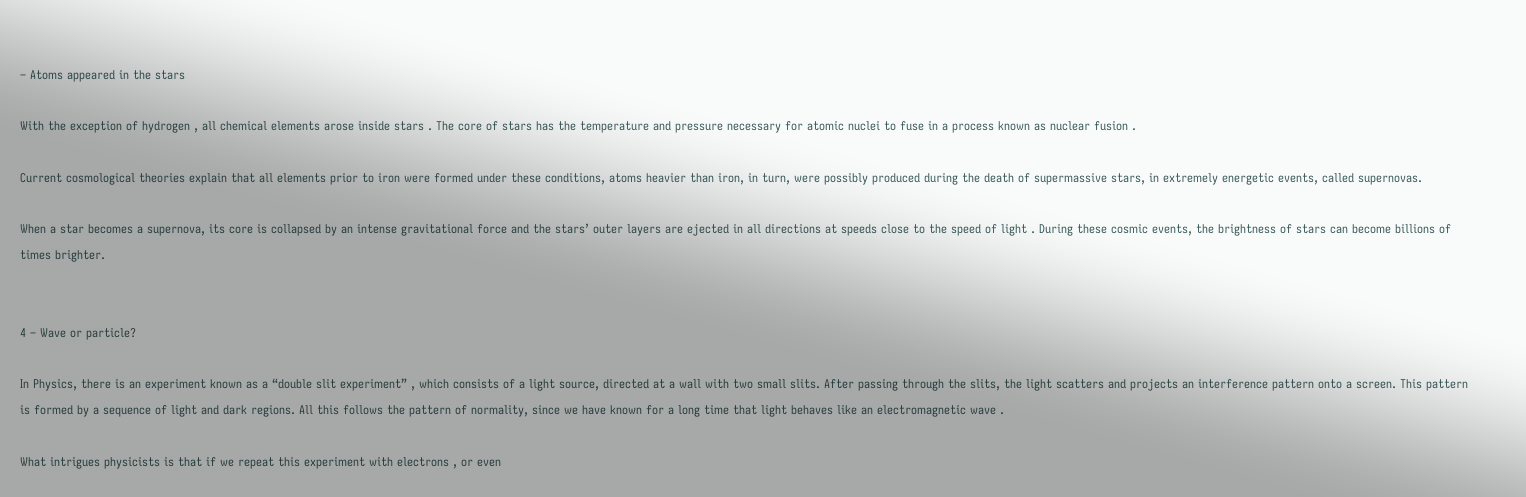– Atoms appeared in the stars

With the exception of hydrogen , all chemical elements arose inside stars . The core of stars has the temperature and pressure necessary for atomic nuclei to fuse in a process known as nuclear fusion .

Current cosmological theories explain that all elements prior to iron were formed under these conditions, atoms heavier than iron, in turn, were possibly produced during the death of supermassive stars, in extremely energetic events, called supernovas.

When a star becomes a supernova, its core is collapsed by an intense gravitational force and the stars’ outer layers are ejected in all directions at speeds close to the speed of light . During these cosmic events, the brightness of stars can become billions of times brighter.


4 – Wave or particle?

In Physics, there is an experiment known as a “double slit experiment” , which consists of a light source, directed at a wall with two small slits. After passing through the slits, the light scatters and projects an interference pattern onto a screen. This pattern is formed by a sequence of light and dark regions. All this follows the pattern of normality, since we have known for a long time that light behaves like an electromagnetic wave .

What intrigues physicists is that if we repeat this experiment with electrons , or even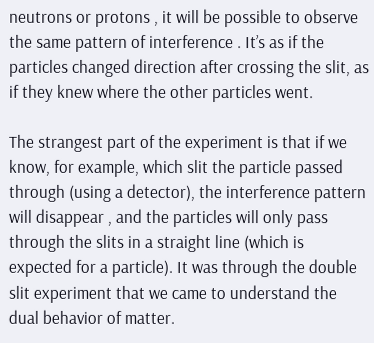neutrons or protons , it will be possible to observe the same pattern of interference . It’s as if the particles changed direction after crossing the slit, as if they knew where the other particles went.

The strangest part of the experiment is that if we know, for example, which slit the particle passed through (using a detector), the interference pattern will disappear , and the particles will only pass through the slits in a straight line (which is expected for a particle). It was through the double slit experiment that we came to understand the dual behavior of matter.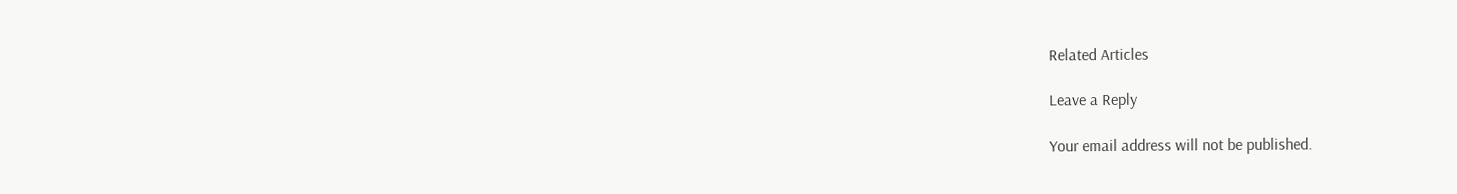Related Articles

Leave a Reply

Your email address will not be published.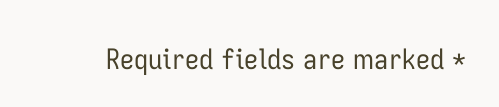Required fields are marked *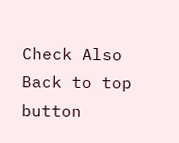Check Also
Back to top button